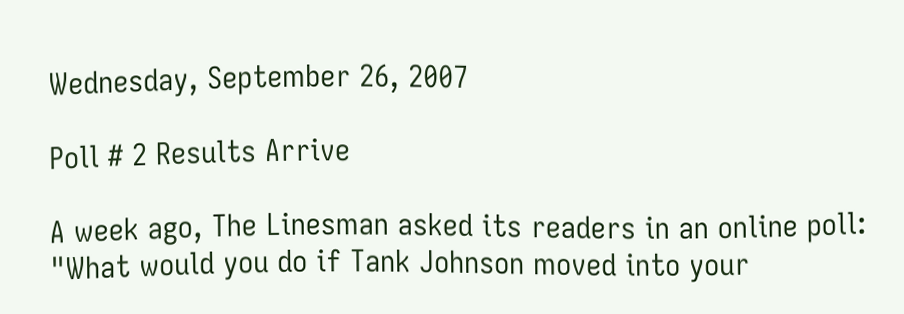Wednesday, September 26, 2007

Poll # 2 Results Arrive

A week ago, The Linesman asked its readers in an online poll: "What would you do if Tank Johnson moved into your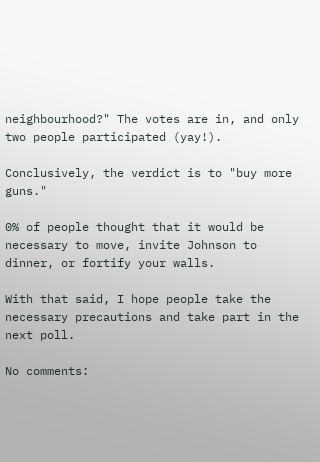neighbourhood?" The votes are in, and only two people participated (yay!).

Conclusively, the verdict is to "buy more guns."

0% of people thought that it would be necessary to move, invite Johnson to dinner, or fortify your walls.

With that said, I hope people take the necessary precautions and take part in the next poll.

No comments: